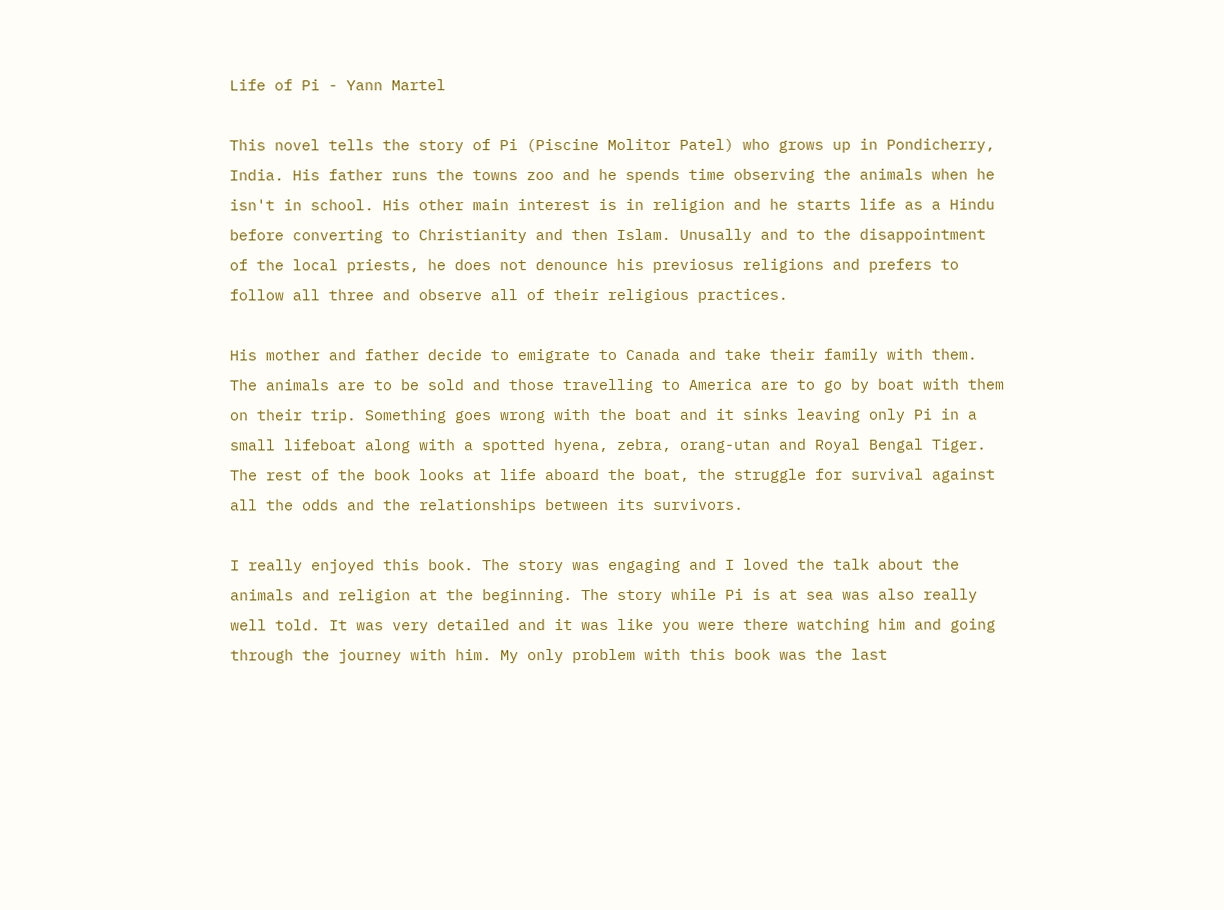Life of Pi - Yann Martel

This novel tells the story of Pi (Piscine Molitor Patel) who grows up in Pondicherry, India. His father runs the towns zoo and he spends time observing the animals when he isn't in school. His other main interest is in religion and he starts life as a Hindu before converting to Christianity and then Islam. Unusally and to the disappointment of the local priests, he does not denounce his previosus religions and prefers to follow all three and observe all of their religious practices.

His mother and father decide to emigrate to Canada and take their family with them. The animals are to be sold and those travelling to America are to go by boat with them on their trip. Something goes wrong with the boat and it sinks leaving only Pi in a small lifeboat along with a spotted hyena, zebra, orang-utan and Royal Bengal Tiger. The rest of the book looks at life aboard the boat, the struggle for survival against all the odds and the relationships between its survivors.

I really enjoyed this book. The story was engaging and I loved the talk about the animals and religion at the beginning. The story while Pi is at sea was also really well told. It was very detailed and it was like you were there watching him and going through the journey with him. My only problem with this book was the last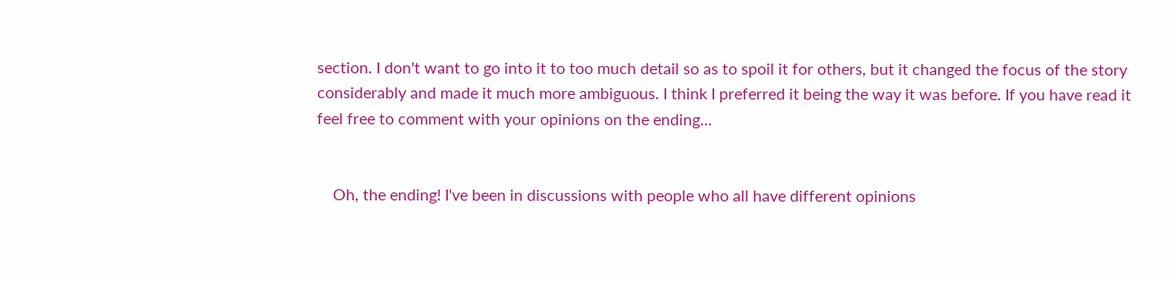section. I don't want to go into it to too much detail so as to spoil it for others, but it changed the focus of the story considerably and made it much more ambiguous. I think I preferred it being the way it was before. If you have read it feel free to comment with your opinions on the ending...


    Oh, the ending! I've been in discussions with people who all have different opinions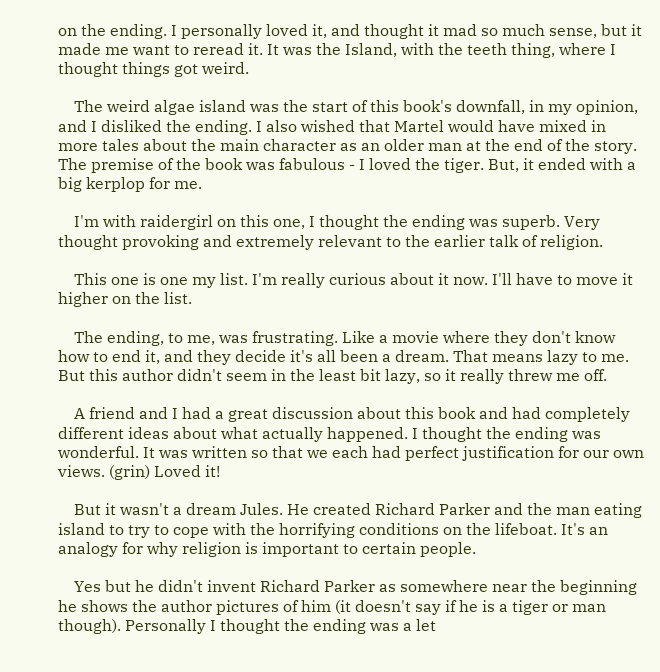on the ending. I personally loved it, and thought it mad so much sense, but it made me want to reread it. It was the Island, with the teeth thing, where I thought things got weird.

    The weird algae island was the start of this book's downfall, in my opinion, and I disliked the ending. I also wished that Martel would have mixed in more tales about the main character as an older man at the end of the story. The premise of the book was fabulous - I loved the tiger. But, it ended with a big kerplop for me.

    I'm with raidergirl on this one, I thought the ending was superb. Very thought provoking and extremely relevant to the earlier talk of religion.

    This one is one my list. I'm really curious about it now. I'll have to move it higher on the list.

    The ending, to me, was frustrating. Like a movie where they don't know how to end it, and they decide it's all been a dream. That means lazy to me. But this author didn't seem in the least bit lazy, so it really threw me off.

    A friend and I had a great discussion about this book and had completely different ideas about what actually happened. I thought the ending was wonderful. It was written so that we each had perfect justification for our own views. (grin) Loved it!

    But it wasn't a dream Jules. He created Richard Parker and the man eating island to try to cope with the horrifying conditions on the lifeboat. It's an analogy for why religion is important to certain people.

    Yes but he didn't invent Richard Parker as somewhere near the beginning he shows the author pictures of him (it doesn't say if he is a tiger or man though). Personally I thought the ending was a let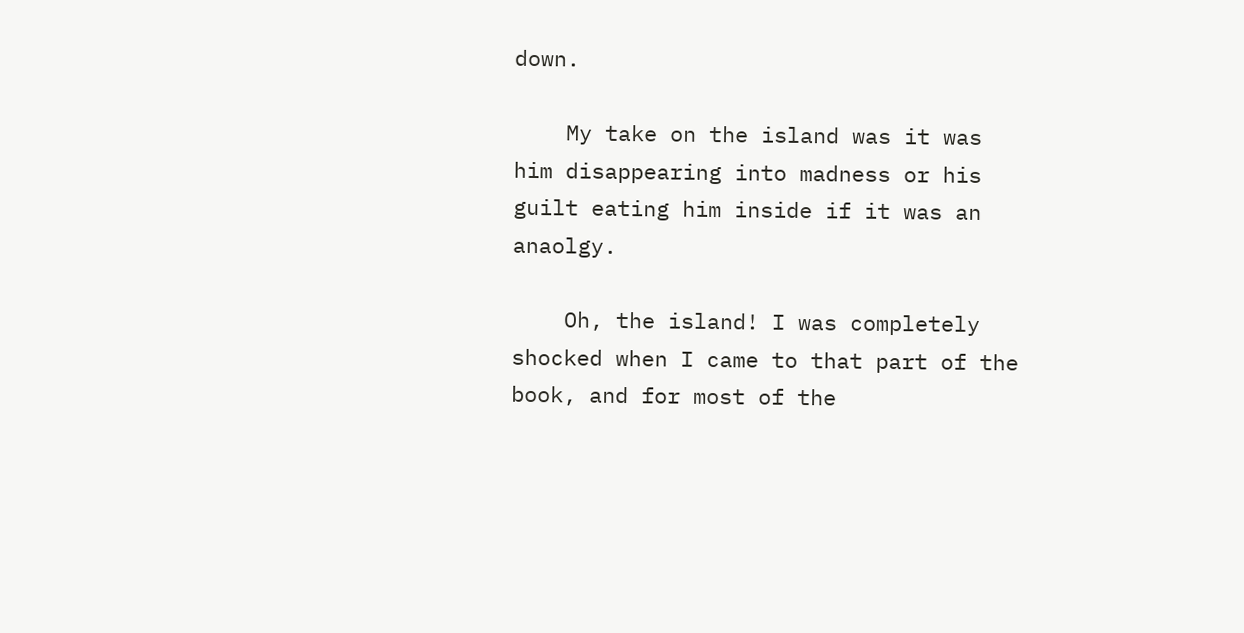down.

    My take on the island was it was him disappearing into madness or his guilt eating him inside if it was an anaolgy.

    Oh, the island! I was completely shocked when I came to that part of the book, and for most of the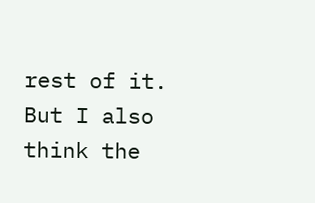rest of it. But I also think the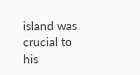island was crucial to his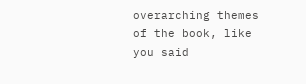overarching themes of the book, like you said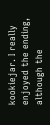kookiejar. I really enjoyed the ending, although the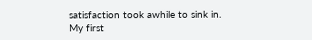satisfaction took awhile to sink in. My first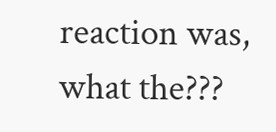reaction was, what the???